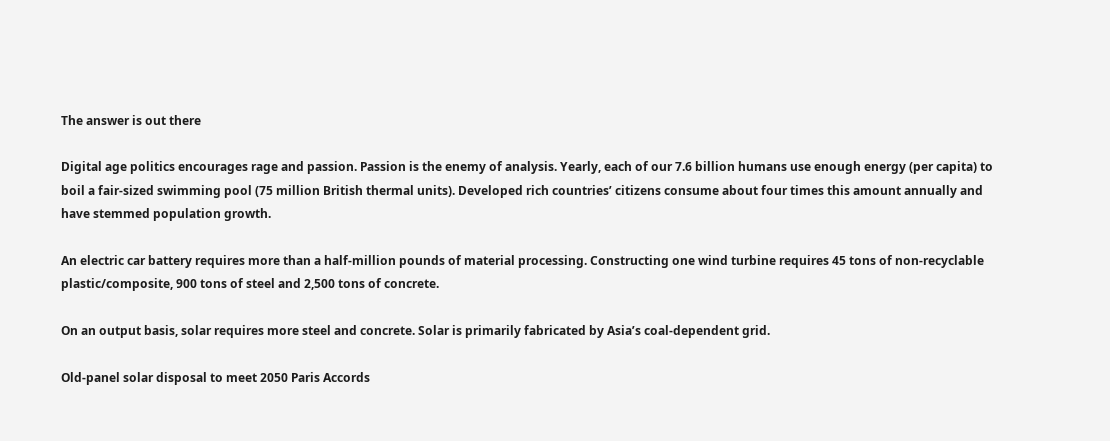The answer is out there

Digital age politics encourages rage and passion. Passion is the enemy of analysis. Yearly, each of our 7.6 billion humans use enough energy (per capita) to boil a fair-sized swimming pool (75 million British thermal units). Developed rich countries’ citizens consume about four times this amount annually and have stemmed population growth.

An electric car battery requires more than a half-million pounds of material processing. Constructing one wind turbine requires 45 tons of non-recyclable plastic/composite, 900 tons of steel and 2,500 tons of concrete.

On an output basis, solar requires more steel and concrete. Solar is primarily fabricated by Asia’s coal-dependent grid.

Old-panel solar disposal to meet 2050 Paris Accords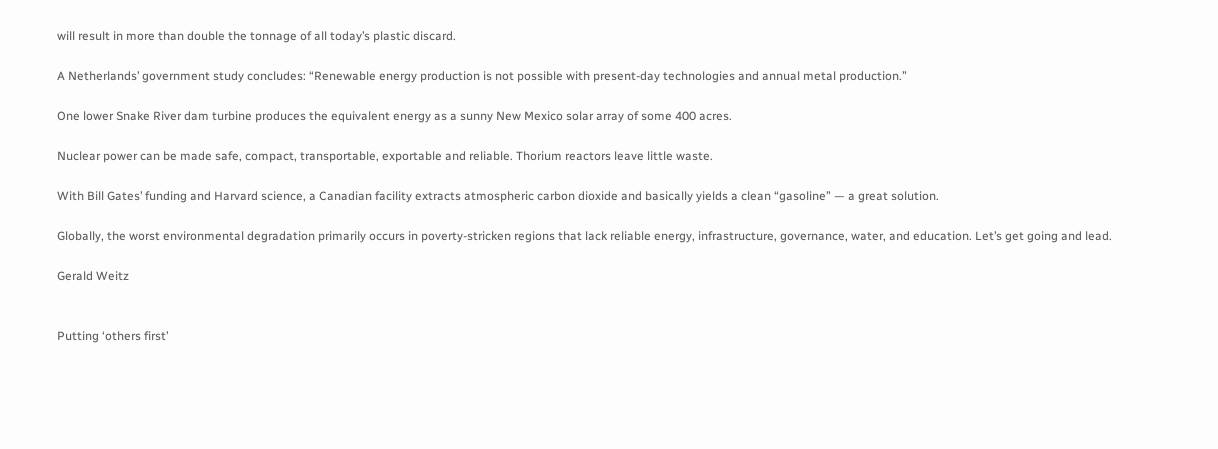will result in more than double the tonnage of all today’s plastic discard.

A Netherlands’ government study concludes: “Renewable energy production is not possible with present-day technologies and annual metal production.”

One lower Snake River dam turbine produces the equivalent energy as a sunny New Mexico solar array of some 400 acres.

Nuclear power can be made safe, compact, transportable, exportable and reliable. Thorium reactors leave little waste.

With Bill Gates’ funding and Harvard science, a Canadian facility extracts atmospheric carbon dioxide and basically yields a clean “gasoline” — a great solution.

Globally, the worst environmental degradation primarily occurs in poverty-stricken regions that lack reliable energy, infrastructure, governance, water, and education. Let’s get going and lead.

Gerald Weitz


Putting ‘others first’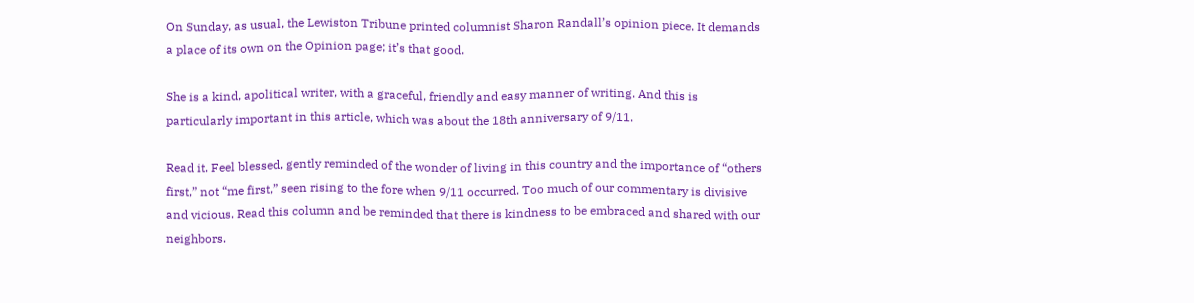On Sunday, as usual, the Lewiston Tribune printed columnist Sharon Randall’s opinion piece. It demands a place of its own on the Opinion page; it’s that good.

She is a kind, apolitical writer, with a graceful, friendly and easy manner of writing. And this is particularly important in this article, which was about the 18th anniversary of 9/11.

Read it. Feel blessed, gently reminded of the wonder of living in this country and the importance of “others first,” not “me first,” seen rising to the fore when 9/11 occurred. Too much of our commentary is divisive and vicious. Read this column and be reminded that there is kindness to be embraced and shared with our neighbors.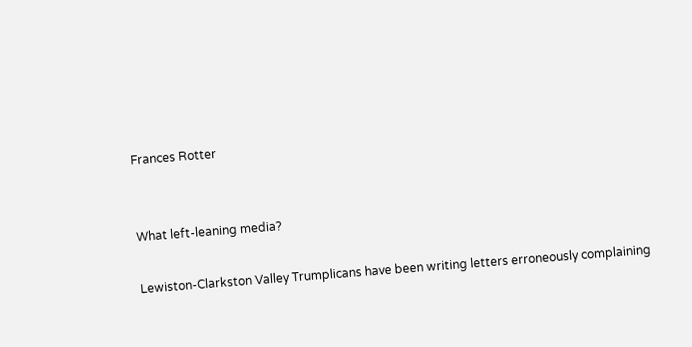Frances Rotter


What left-leaning media?

Lewiston-Clarkston Valley Trumplicans have been writing letters erroneously complaining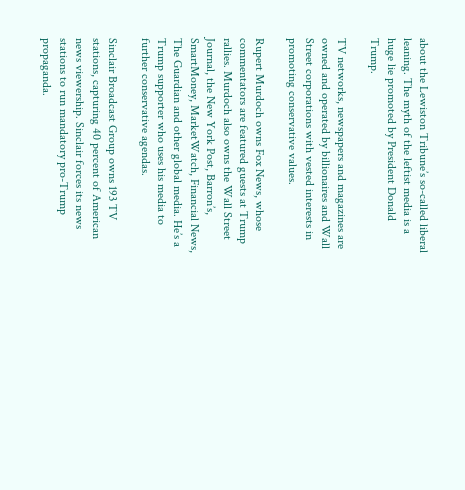about the Lewiston Tribune’s so-called liberal leaning. The myth of the leftist media is a huge lie promoted by President Donald Trump.

TV networks, newspapers and magazines are owned and operated by billionaires and Wall Street corporations with vested interests in promoting conservative values.

Rupert Murdoch owns Fox News, whose commentators are featured guests at Trump rallies. Murdoch also owns the Wall Street Journal, the New York Post, Barron’s, SmartMoney, MarketWatch, Financial News, The Guardian and other global media. He’s a Trump supporter who uses his media to further conservative agendas.

Sinclair Broadcast Group owns 193 TV stations, capturing 40 percent of American news viewership. Sinclair forces its news stations to run mandatory pro-Trump propaganda.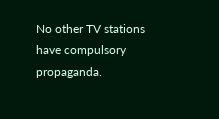No other TV stations have compulsory propaganda.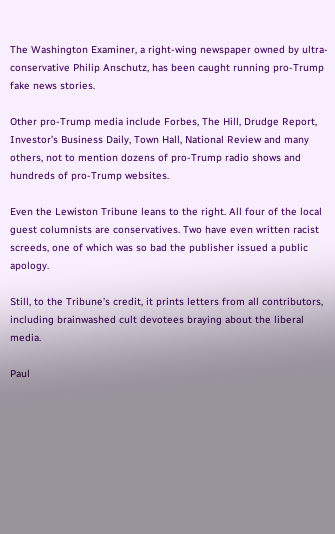The Washington Examiner, a right-wing newspaper owned by ultra-conservative Philip Anschutz, has been caught running pro-Trump fake news stories.

Other pro-Trump media include Forbes, The Hill, Drudge Report, Investor’s Business Daily, Town Hall, National Review and many others, not to mention dozens of pro-Trump radio shows and hundreds of pro-Trump websites.

Even the Lewiston Tribune leans to the right. All four of the local guest columnists are conservatives. Two have even written racist screeds, one of which was so bad the publisher issued a public apology.

Still, to the Tribune’s credit, it prints letters from all contributors, including brainwashed cult devotees braying about the liberal media.

Paul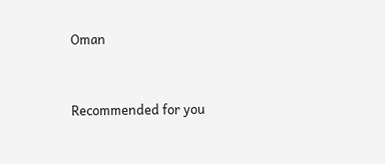Oman


Recommended for you